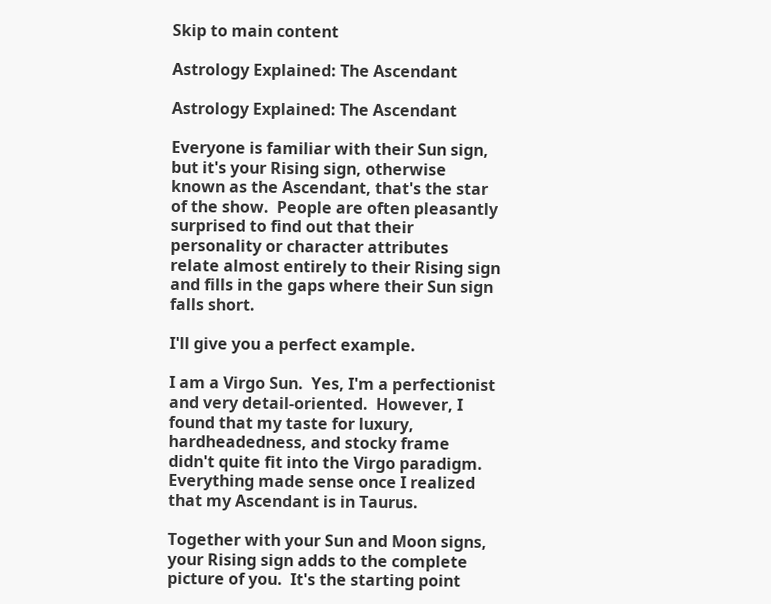Skip to main content

Astrology Explained: The Ascendant

Astrology Explained: The Ascendant

Everyone is familiar with their Sun sign, but it's your Rising sign, otherwise known as the Ascendant, that's the star of the show.  People are often pleasantly surprised to find out that their personality or character attributes relate almost entirely to their Rising sign and fills in the gaps where their Sun sign falls short.

I'll give you a perfect example.

I am a Virgo Sun.  Yes, I'm a perfectionist and very detail-oriented.  However, I found that my taste for luxury, hardheadedness, and stocky frame didn't quite fit into the Virgo paradigm.  Everything made sense once I realized that my Ascendant is in Taurus.

Together with your Sun and Moon signs, your Rising sign adds to the complete picture of you.  It's the starting point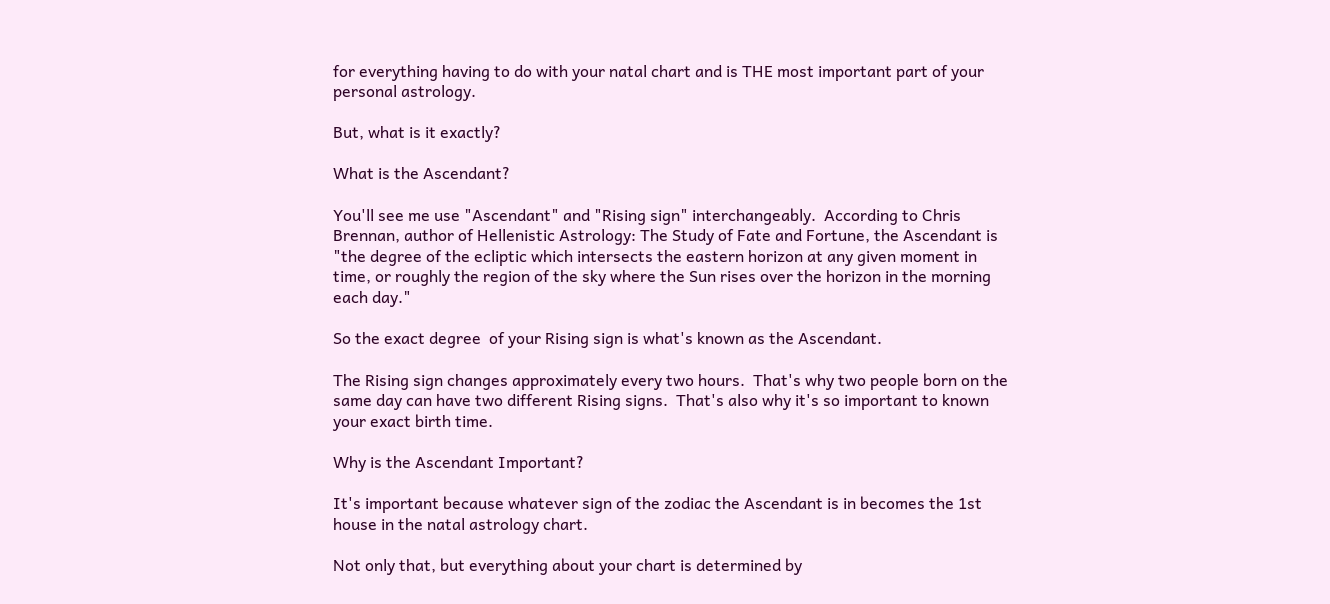for everything having to do with your natal chart and is THE most important part of your personal astrology.

But, what is it exactly?

What is the Ascendant?

You'll see me use "Ascendant" and "Rising sign" interchangeably.  According to Chris Brennan, author of Hellenistic Astrology: The Study of Fate and Fortune, the Ascendant is "the degree of the ecliptic which intersects the eastern horizon at any given moment in time, or roughly the region of the sky where the Sun rises over the horizon in the morning each day."

So the exact degree  of your Rising sign is what's known as the Ascendant.

The Rising sign changes approximately every two hours.  That's why two people born on the same day can have two different Rising signs.  That's also why it's so important to known your exact birth time.

Why is the Ascendant Important?

It's important because whatever sign of the zodiac the Ascendant is in becomes the 1st house in the natal astrology chart.

Not only that, but everything about your chart is determined by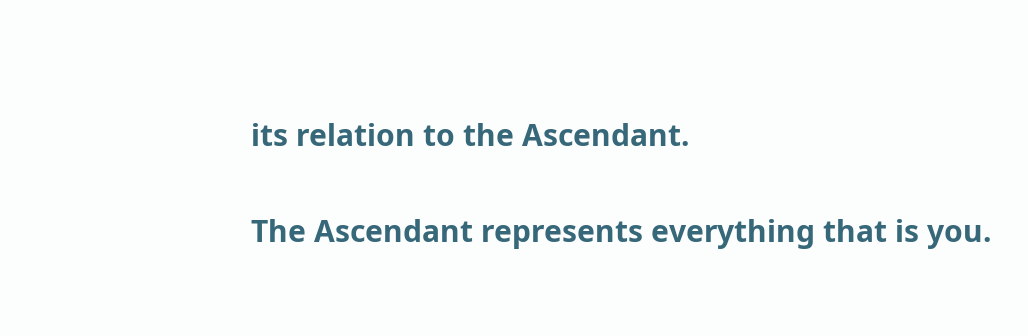its relation to the Ascendant.

The Ascendant represents everything that is you.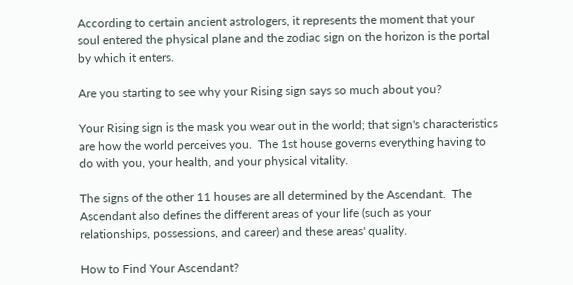According to certain ancient astrologers, it represents the moment that your soul entered the physical plane and the zodiac sign on the horizon is the portal by which it enters.

Are you starting to see why your Rising sign says so much about you?

Your Rising sign is the mask you wear out in the world; that sign's characteristics are how the world perceives you.  The 1st house governs everything having to do with you, your health, and your physical vitality.

The signs of the other 11 houses are all determined by the Ascendant.  The Ascendant also defines the different areas of your life (such as your relationships, possessions, and career) and these areas' quality.

How to Find Your Ascendant?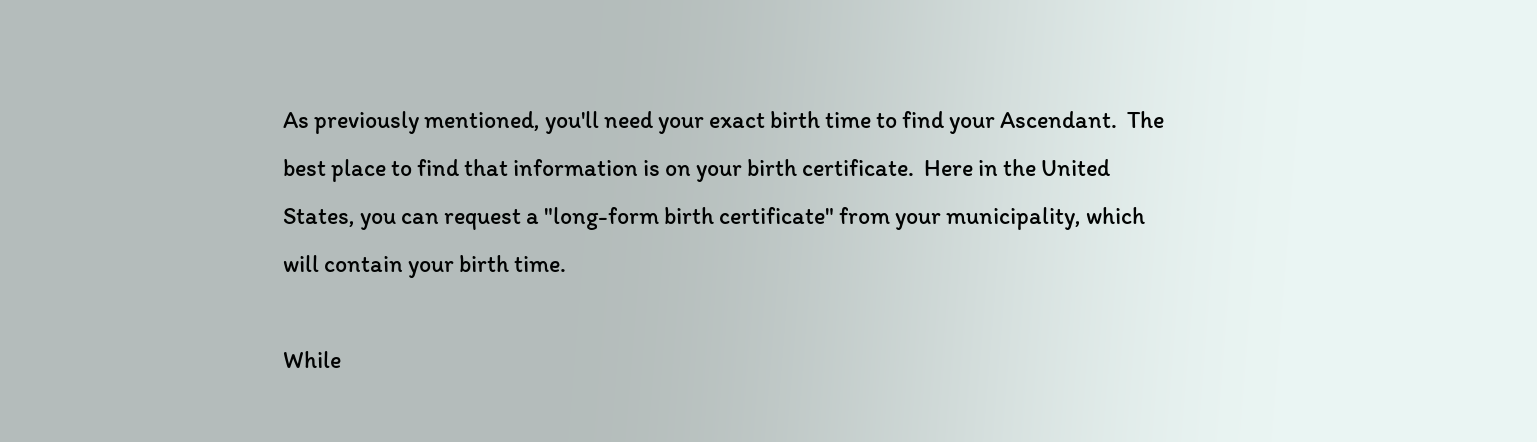As previously mentioned, you'll need your exact birth time to find your Ascendant.  The best place to find that information is on your birth certificate.  Here in the United States, you can request a "long-form birth certificate" from your municipality, which will contain your birth time.

While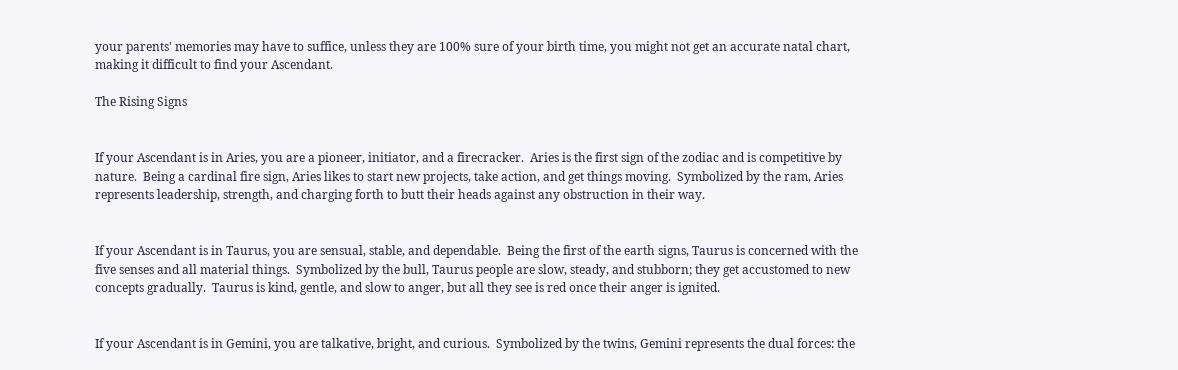your parents' memories may have to suffice, unless they are 100% sure of your birth time, you might not get an accurate natal chart, making it difficult to find your Ascendant.

The Rising Signs


If your Ascendant is in Aries, you are a pioneer, initiator, and a firecracker.  Aries is the first sign of the zodiac and is competitive by nature.  Being a cardinal fire sign, Aries likes to start new projects, take action, and get things moving.  Symbolized by the ram, Aries represents leadership, strength, and charging forth to butt their heads against any obstruction in their way.


If your Ascendant is in Taurus, you are sensual, stable, and dependable.  Being the first of the earth signs, Taurus is concerned with the five senses and all material things.  Symbolized by the bull, Taurus people are slow, steady, and stubborn; they get accustomed to new concepts gradually.  Taurus is kind, gentle, and slow to anger, but all they see is red once their anger is ignited.


If your Ascendant is in Gemini, you are talkative, bright, and curious.  Symbolized by the twins, Gemini represents the dual forces: the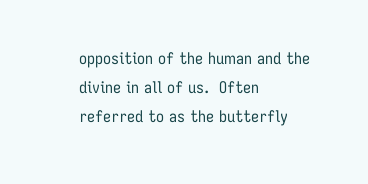opposition of the human and the divine in all of us.  Often referred to as the butterfly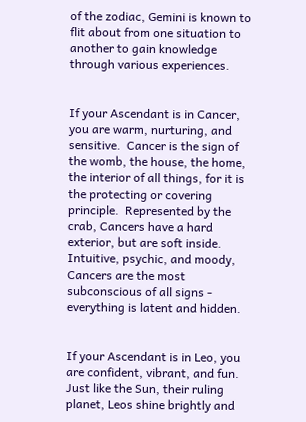of the zodiac, Gemini is known to flit about from one situation to another to gain knowledge through various experiences.


If your Ascendant is in Cancer, you are warm, nurturing, and sensitive.  Cancer is the sign of the womb, the house, the home, the interior of all things, for it is the protecting or covering principle.  Represented by the crab, Cancers have a hard exterior, but are soft inside.  Intuitive, psychic, and moody, Cancers are the most subconscious of all signs - everything is latent and hidden.


If your Ascendant is in Leo, you are confident, vibrant, and fun.  Just like the Sun, their ruling planet, Leos shine brightly and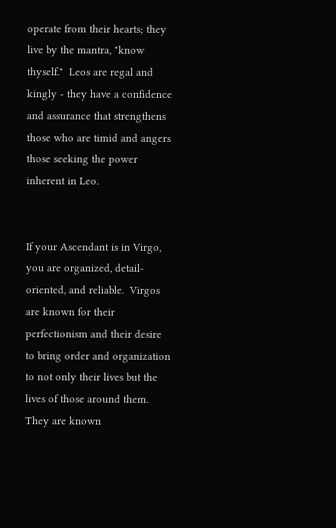operate from their hearts; they live by the mantra, "know thyself."  Leos are regal and kingly - they have a confidence and assurance that strengthens those who are timid and angers those seeking the power inherent in Leo.


If your Ascendant is in Virgo, you are organized, detail-oriented, and reliable.  Virgos are known for their perfectionism and their desire to bring order and organization to not only their lives but the lives of those around them.  They are known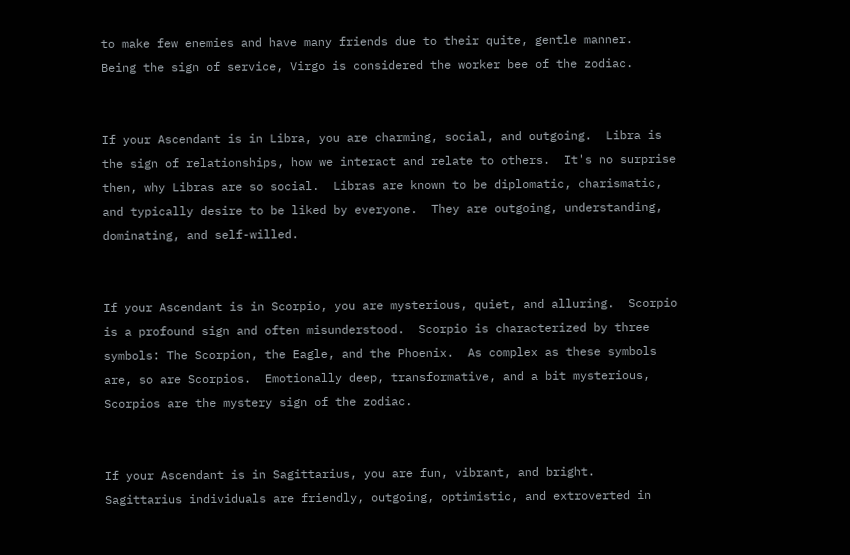to make few enemies and have many friends due to their quite, gentle manner.  Being the sign of service, Virgo is considered the worker bee of the zodiac.


If your Ascendant is in Libra, you are charming, social, and outgoing.  Libra is the sign of relationships, how we interact and relate to others.  It's no surprise then, why Libras are so social.  Libras are known to be diplomatic, charismatic, and typically desire to be liked by everyone.  They are outgoing, understanding, dominating, and self-willed.


If your Ascendant is in Scorpio, you are mysterious, quiet, and alluring.  Scorpio is a profound sign and often misunderstood.  Scorpio is characterized by three symbols: The Scorpion, the Eagle, and the Phoenix.  As complex as these symbols are, so are Scorpios.  Emotionally deep, transformative, and a bit mysterious, Scorpios are the mystery sign of the zodiac.


If your Ascendant is in Sagittarius, you are fun, vibrant, and bright.  Sagittarius individuals are friendly, outgoing, optimistic, and extroverted in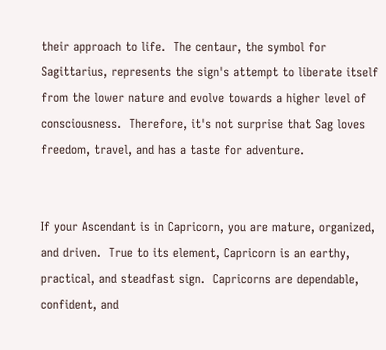their approach to life.  The centaur, the symbol for Sagittarius, represents the sign's attempt to liberate itself from the lower nature and evolve towards a higher level of consciousness.  Therefore, it's not surprise that Sag loves freedom, travel, and has a taste for adventure.


If your Ascendant is in Capricorn, you are mature, organized, and driven.  True to its element, Capricorn is an earthy, practical, and steadfast sign.  Capricorns are dependable, confident, and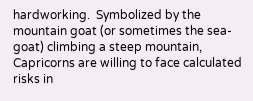hardworking.  Symbolized by the mountain goat (or sometimes the sea-goat) climbing a steep mountain, Capricorns are willing to face calculated risks in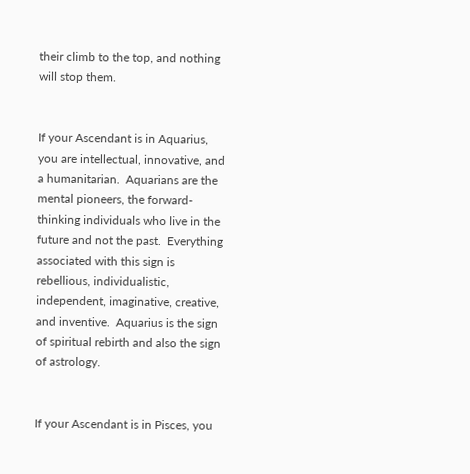their climb to the top, and nothing will stop them.


If your Ascendant is in Aquarius, you are intellectual, innovative, and a humanitarian.  Aquarians are the mental pioneers, the forward-thinking individuals who live in the future and not the past.  Everything associated with this sign is rebellious, individualistic, independent, imaginative, creative, and inventive.  Aquarius is the sign of spiritual rebirth and also the sign of astrology.


If your Ascendant is in Pisces, you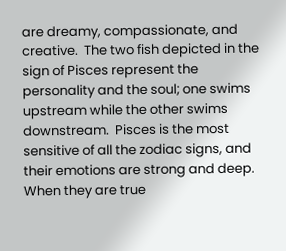are dreamy, compassionate, and creative.  The two fish depicted in the sign of Pisces represent the personality and the soul; one swims upstream while the other swims downstream.  Pisces is the most sensitive of all the zodiac signs, and their emotions are strong and deep.  When they are true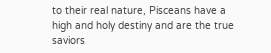to their real nature, Pisceans have a high and holy destiny and are the true saviors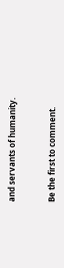and servants of humanity.


Be the first to comment.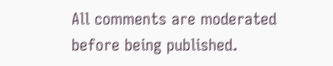All comments are moderated before being published.